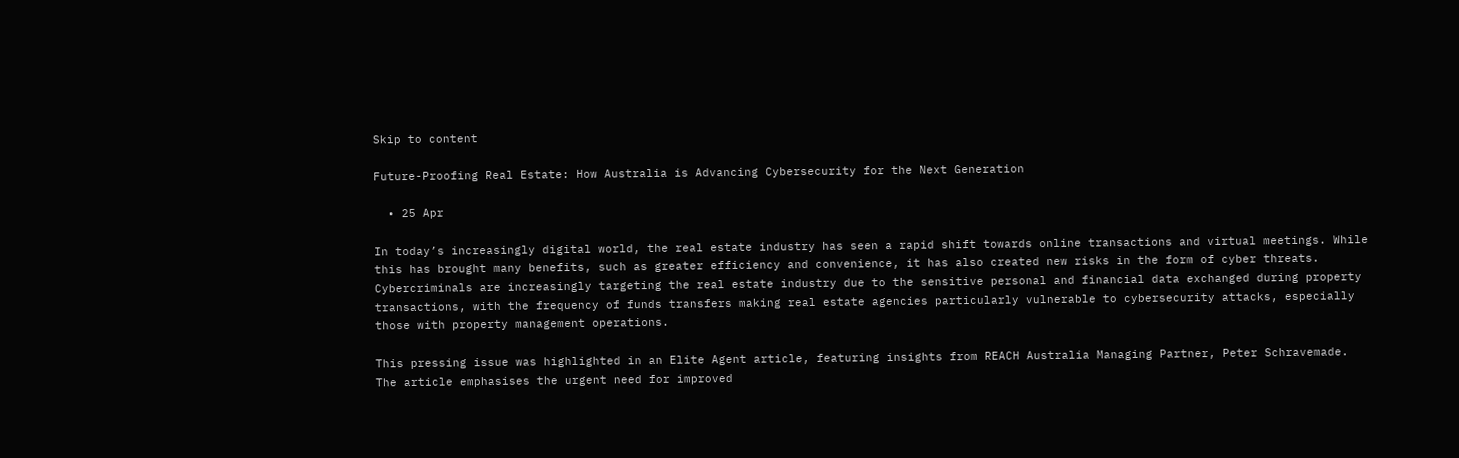Skip to content

Future-Proofing Real Estate: How Australia is Advancing Cybersecurity for the Next Generation

  • 25 Apr

In today’s increasingly digital world, the real estate industry has seen a rapid shift towards online transactions and virtual meetings. While this has brought many benefits, such as greater efficiency and convenience, it has also created new risks in the form of cyber threats. Cybercriminals are increasingly targeting the real estate industry due to the sensitive personal and financial data exchanged during property transactions, with the frequency of funds transfers making real estate agencies particularly vulnerable to cybersecurity attacks, especially those with property management operations.

This pressing issue was highlighted in an Elite Agent article, featuring insights from REACH Australia Managing Partner, Peter Schravemade. The article emphasises the urgent need for improved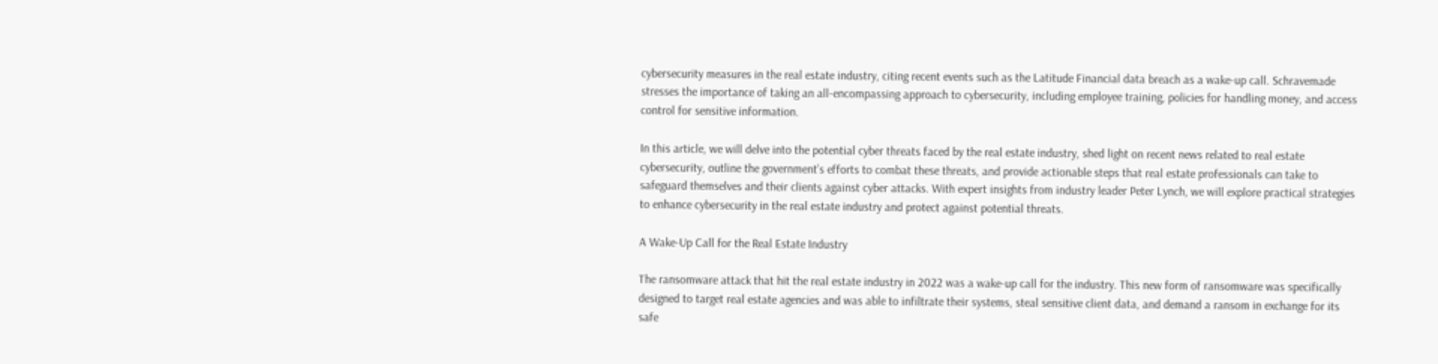cybersecurity measures in the real estate industry, citing recent events such as the Latitude Financial data breach as a wake-up call. Schravemade stresses the importance of taking an all-encompassing approach to cybersecurity, including employee training, policies for handling money, and access control for sensitive information.

In this article, we will delve into the potential cyber threats faced by the real estate industry, shed light on recent news related to real estate cybersecurity, outline the government’s efforts to combat these threats, and provide actionable steps that real estate professionals can take to safeguard themselves and their clients against cyber attacks. With expert insights from industry leader Peter Lynch, we will explore practical strategies to enhance cybersecurity in the real estate industry and protect against potential threats.

A Wake-Up Call for the Real Estate Industry

The ransomware attack that hit the real estate industry in 2022 was a wake-up call for the industry. This new form of ransomware was specifically designed to target real estate agencies and was able to infiltrate their systems, steal sensitive client data, and demand a ransom in exchange for its safe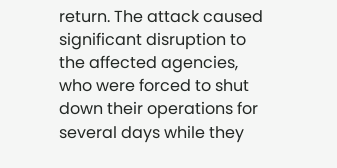return. The attack caused significant disruption to the affected agencies, who were forced to shut down their operations for several days while they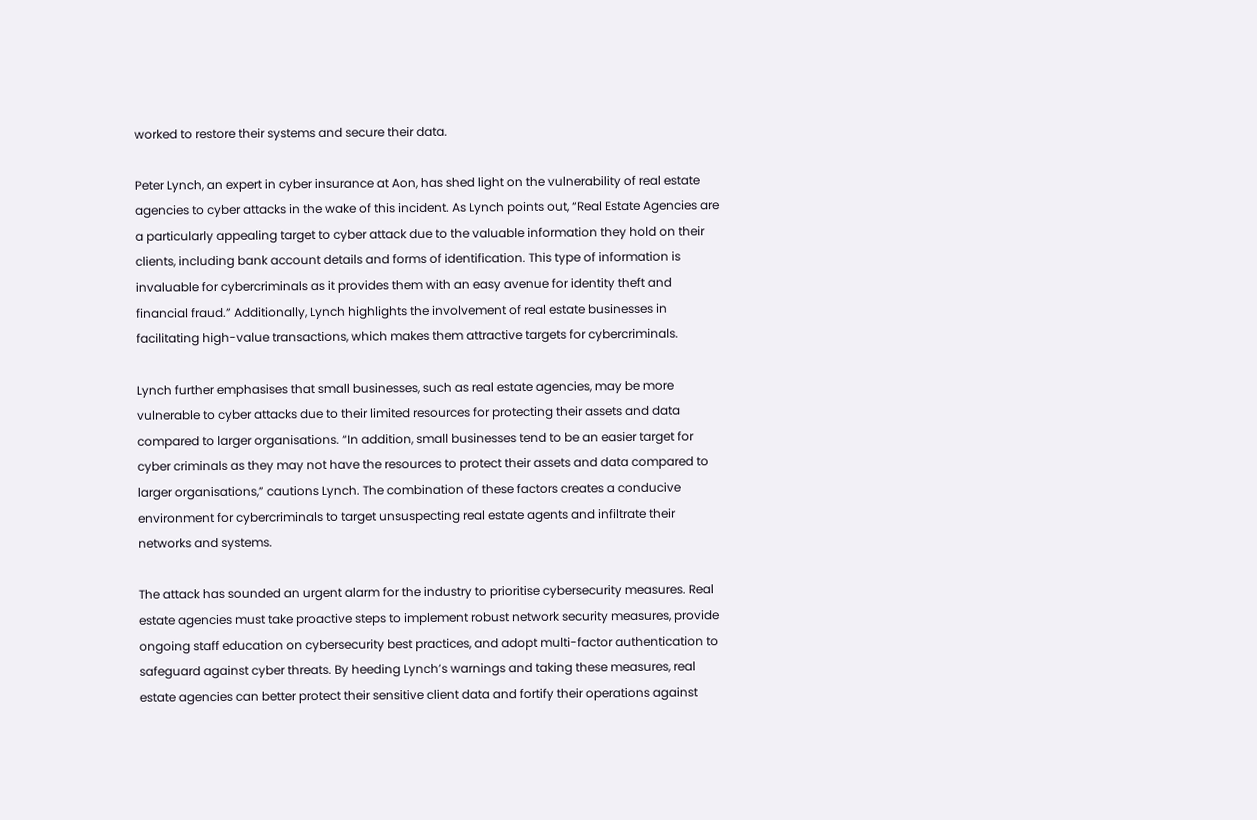worked to restore their systems and secure their data.

Peter Lynch, an expert in cyber insurance at Aon, has shed light on the vulnerability of real estate agencies to cyber attacks in the wake of this incident. As Lynch points out, “Real Estate Agencies are a particularly appealing target to cyber attack due to the valuable information they hold on their clients, including bank account details and forms of identification. This type of information is invaluable for cybercriminals as it provides them with an easy avenue for identity theft and financial fraud.” Additionally, Lynch highlights the involvement of real estate businesses in facilitating high-value transactions, which makes them attractive targets for cybercriminals.

Lynch further emphasises that small businesses, such as real estate agencies, may be more vulnerable to cyber attacks due to their limited resources for protecting their assets and data compared to larger organisations. “In addition, small businesses tend to be an easier target for cyber criminals as they may not have the resources to protect their assets and data compared to larger organisations,” cautions Lynch. The combination of these factors creates a conducive environment for cybercriminals to target unsuspecting real estate agents and infiltrate their networks and systems.

The attack has sounded an urgent alarm for the industry to prioritise cybersecurity measures. Real estate agencies must take proactive steps to implement robust network security measures, provide ongoing staff education on cybersecurity best practices, and adopt multi-factor authentication to safeguard against cyber threats. By heeding Lynch’s warnings and taking these measures, real estate agencies can better protect their sensitive client data and fortify their operations against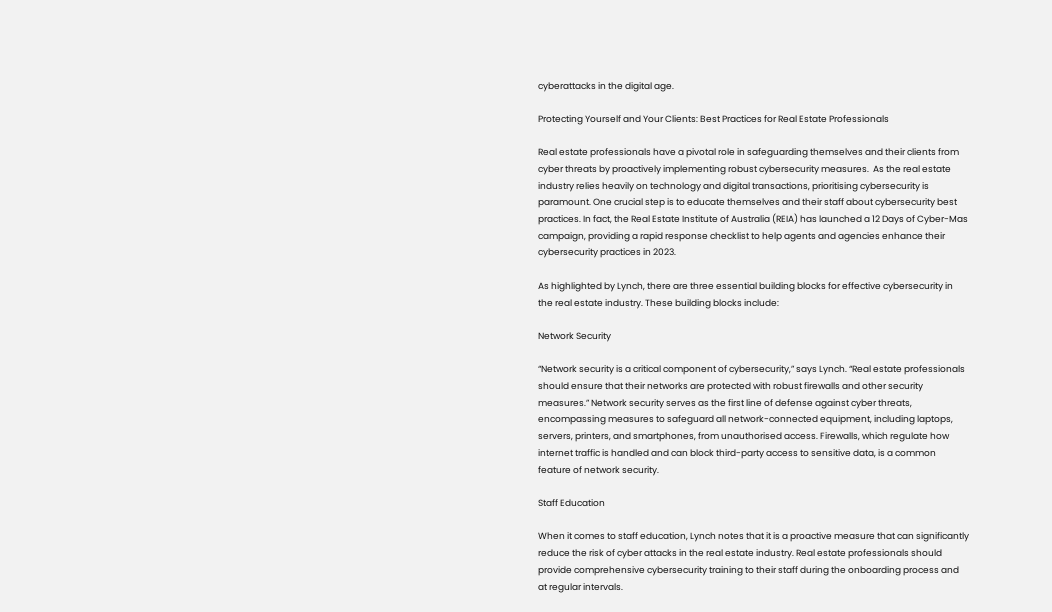cyberattacks in the digital age.

Protecting Yourself and Your Clients: Best Practices for Real Estate Professionals

Real estate professionals have a pivotal role in safeguarding themselves and their clients from cyber threats by proactively implementing robust cybersecurity measures.  As the real estate industry relies heavily on technology and digital transactions, prioritising cybersecurity is paramount. One crucial step is to educate themselves and their staff about cybersecurity best practices. In fact, the Real Estate Institute of Australia (REIA) has launched a 12 Days of Cyber-Mas campaign, providing a rapid response checklist to help agents and agencies enhance their cybersecurity practices in 2023.

As highlighted by Lynch, there are three essential building blocks for effective cybersecurity in the real estate industry. These building blocks include:

Network Security

“Network security is a critical component of cybersecurity,” says Lynch. “Real estate professionals should ensure that their networks are protected with robust firewalls and other security measures.” Network security serves as the first line of defense against cyber threats, encompassing measures to safeguard all network-connected equipment, including laptops, servers, printers, and smartphones, from unauthorised access. Firewalls, which regulate how internet traffic is handled and can block third-party access to sensitive data, is a common feature of network security.

Staff Education

When it comes to staff education, Lynch notes that it is a proactive measure that can significantly reduce the risk of cyber attacks in the real estate industry. Real estate professionals should provide comprehensive cybersecurity training to their staff during the onboarding process and at regular intervals.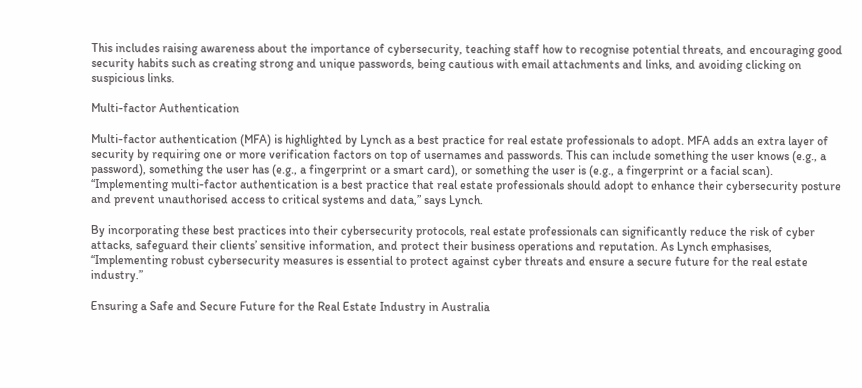This includes raising awareness about the importance of cybersecurity, teaching staff how to recognise potential threats, and encouraging good security habits such as creating strong and unique passwords, being cautious with email attachments and links, and avoiding clicking on suspicious links.

Multi-factor Authentication

Multi-factor authentication (MFA) is highlighted by Lynch as a best practice for real estate professionals to adopt. MFA adds an extra layer of security by requiring one or more verification factors on top of usernames and passwords. This can include something the user knows (e.g., a password), something the user has (e.g., a fingerprint or a smart card), or something the user is (e.g., a fingerprint or a facial scan). “Implementing multi-factor authentication is a best practice that real estate professionals should adopt to enhance their cybersecurity posture and prevent unauthorised access to critical systems and data,” says Lynch.

By incorporating these best practices into their cybersecurity protocols, real estate professionals can significantly reduce the risk of cyber attacks, safeguard their clients’ sensitive information, and protect their business operations and reputation. As Lynch emphasises, “Implementing robust cybersecurity measures is essential to protect against cyber threats and ensure a secure future for the real estate industry.”

Ensuring a Safe and Secure Future for the Real Estate Industry in Australia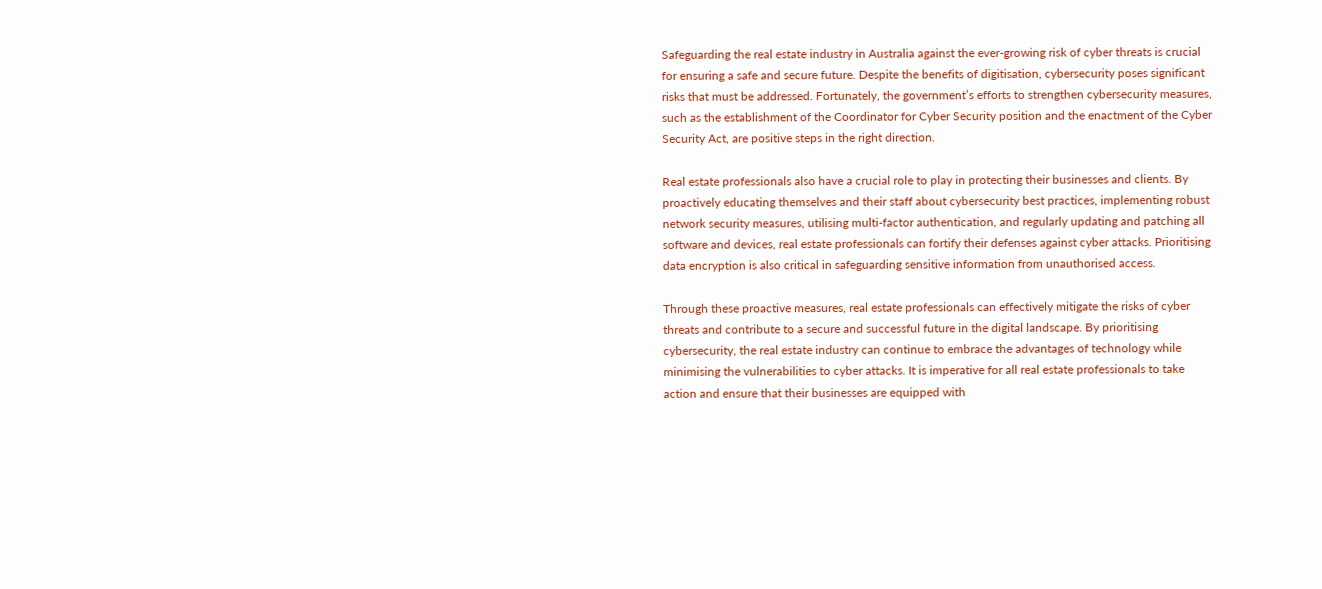Safeguarding the real estate industry in Australia against the ever-growing risk of cyber threats is crucial for ensuring a safe and secure future. Despite the benefits of digitisation, cybersecurity poses significant risks that must be addressed. Fortunately, the government’s efforts to strengthen cybersecurity measures, such as the establishment of the Coordinator for Cyber Security position and the enactment of the Cyber Security Act, are positive steps in the right direction.

Real estate professionals also have a crucial role to play in protecting their businesses and clients. By proactively educating themselves and their staff about cybersecurity best practices, implementing robust network security measures, utilising multi-factor authentication, and regularly updating and patching all software and devices, real estate professionals can fortify their defenses against cyber attacks. Prioritising data encryption is also critical in safeguarding sensitive information from unauthorised access.

Through these proactive measures, real estate professionals can effectively mitigate the risks of cyber threats and contribute to a secure and successful future in the digital landscape. By prioritising cybersecurity, the real estate industry can continue to embrace the advantages of technology while minimising the vulnerabilities to cyber attacks. It is imperative for all real estate professionals to take action and ensure that their businesses are equipped with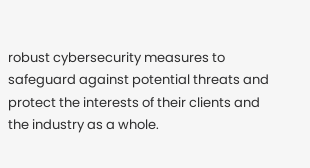robust cybersecurity measures to safeguard against potential threats and protect the interests of their clients and the industry as a whole.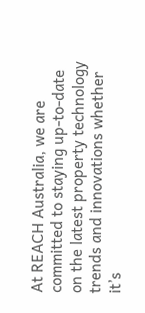At REACH Australia, we are committed to staying up-to-date on the latest property technology trends and innovations whether it’s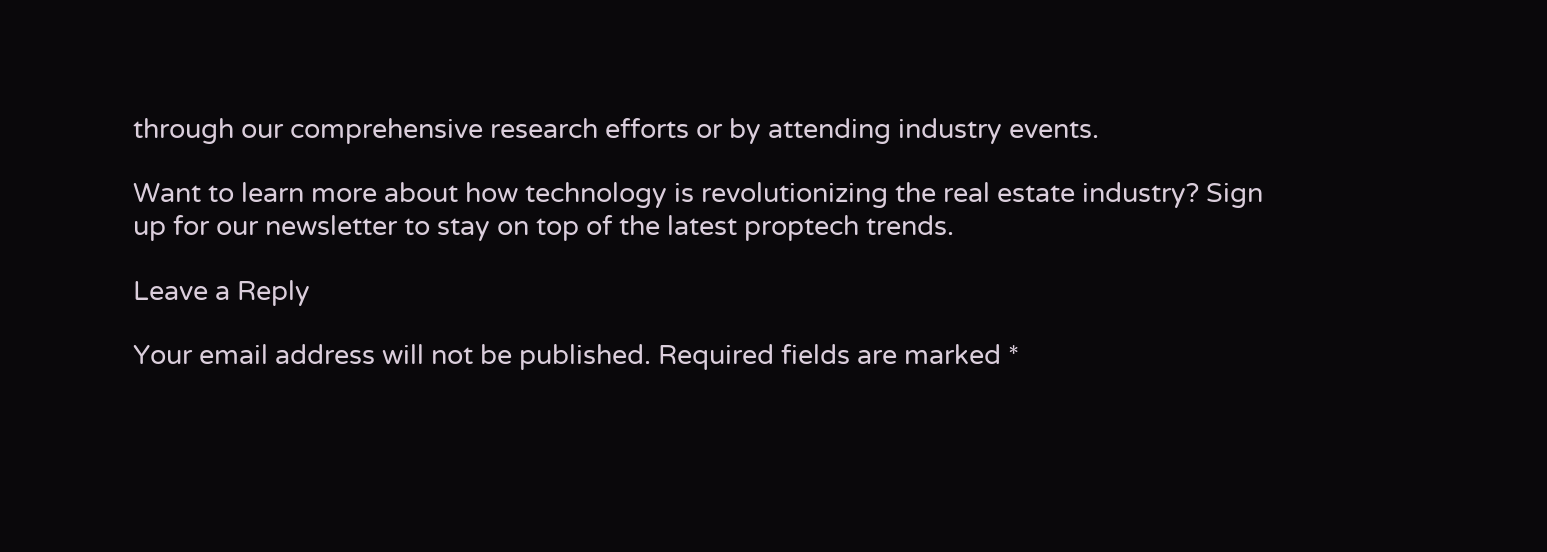through our comprehensive research efforts or by attending industry events.

Want to learn more about how technology is revolutionizing the real estate industry? Sign up for our newsletter to stay on top of the latest proptech trends.

Leave a Reply

Your email address will not be published. Required fields are marked *